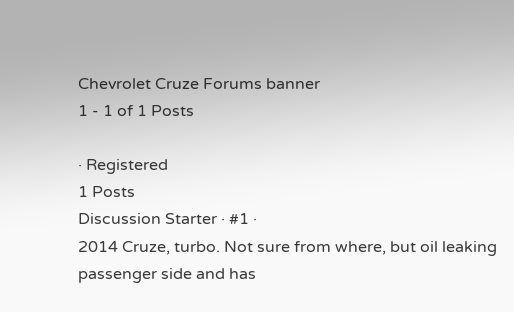Chevrolet Cruze Forums banner
1 - 1 of 1 Posts

· Registered
1 Posts
Discussion Starter · #1 ·
2014 Cruze, turbo. Not sure from where, but oil leaking passenger side and has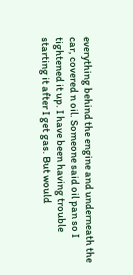everything behind the engine and underneath the car, covered n oil. Someone said oil pan so I tightened it up. I have been having trouble starting it after I get gas. But would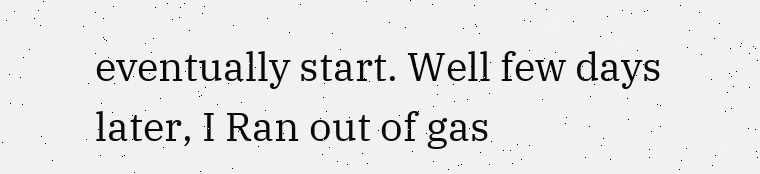eventually start. Well few days later, I Ran out of gas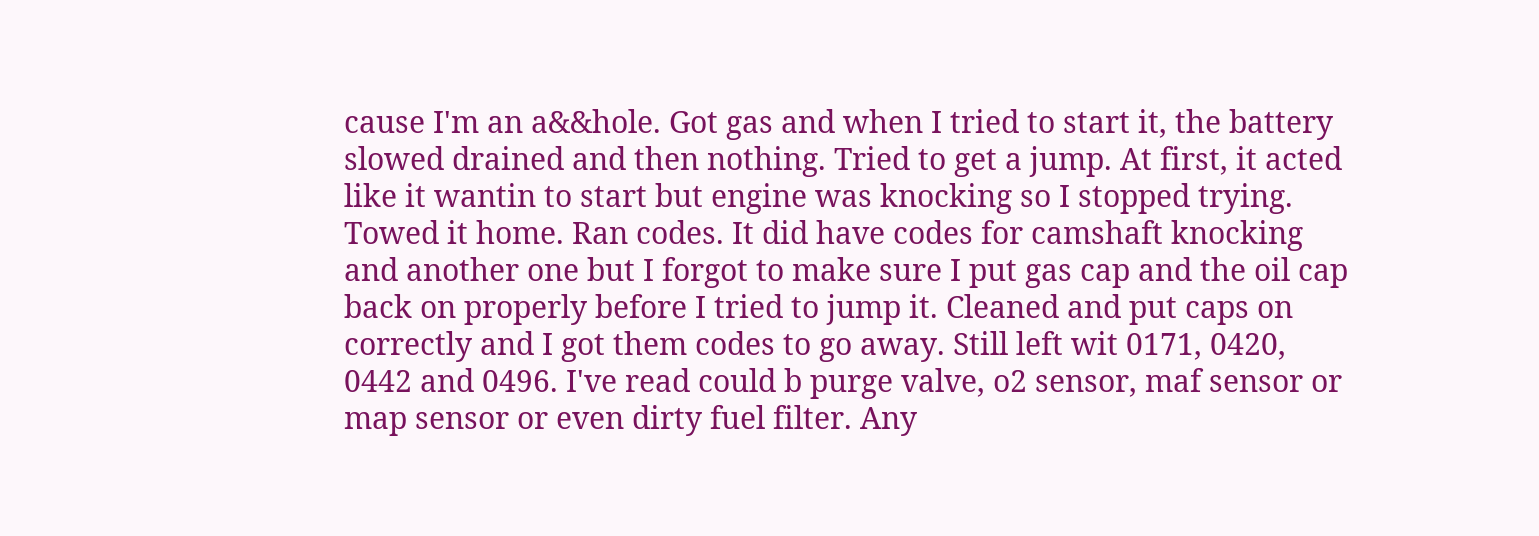cause I'm an a&&hole. Got gas and when I tried to start it, the battery slowed drained and then nothing. Tried to get a jump. At first, it acted like it wantin to start but engine was knocking so I stopped trying. Towed it home. Ran codes. It did have codes for camshaft knocking and another one but I forgot to make sure I put gas cap and the oil cap back on properly before I tried to jump it. Cleaned and put caps on correctly and I got them codes to go away. Still left wit 0171, 0420, 0442 and 0496. I've read could b purge valve, o2 sensor, maf sensor or map sensor or even dirty fuel filter. Any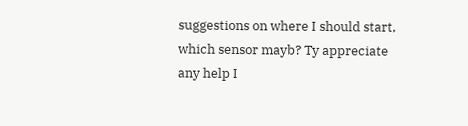suggestions on where I should start, which sensor mayb? Ty appreciate any help I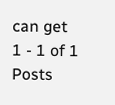can get
1 - 1 of 1 Posts